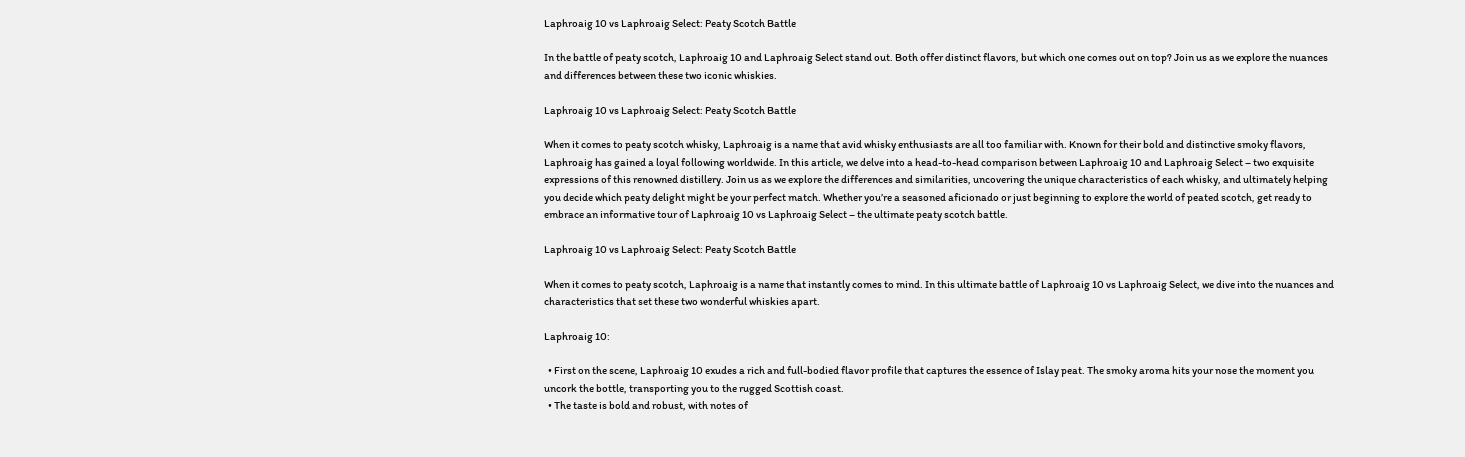Laphroaig 10 vs Laphroaig Select: Peaty Scotch Battle

In the battle of peaty scotch, Laphroaig 10 and Laphroaig Select stand out. Both offer distinct flavors, but which one comes out on top? Join us as we explore the nuances and differences between these two iconic whiskies.

Laphroaig 10 vs Laphroaig Select: Peaty Scotch Battle

When it comes to peaty scotch whisky, Laphroaig is a name that avid whisky enthusiasts are all too familiar with. Known for their bold and distinctive smoky flavors, Laphroaig has gained a loyal following worldwide. In this article, we delve into a head-to-head comparison between Laphroaig 10 and Laphroaig Select – two exquisite expressions of this renowned distillery. Join us as we explore the differences and similarities, uncovering the unique characteristics of each whisky, and ultimately helping you decide which peaty delight might be your perfect match. Whether you’re a seasoned aficionado or just beginning to explore the world of peated scotch, get ready to embrace an informative tour of Laphroaig 10 vs Laphroaig Select – the ultimate peaty scotch battle.

Laphroaig 10 vs Laphroaig Select: Peaty Scotch Battle

When it comes to peaty scotch, Laphroaig is a name that instantly comes to mind. In this ultimate battle of Laphroaig 10 vs Laphroaig Select, we dive into the nuances and characteristics that set these two wonderful whiskies apart.

Laphroaig 10:

  • First on the scene, Laphroaig 10 exudes a rich and full-bodied flavor profile that captures the essence of Islay peat. The smoky aroma hits your nose the moment you uncork the bottle, transporting you to the rugged Scottish coast.
  • The taste is bold and robust, with notes of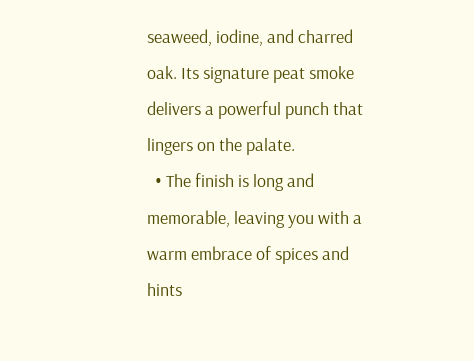seaweed, iodine, and charred oak. Its signature peat smoke delivers a powerful punch that lingers on the palate.
  • The finish is long and memorable, leaving you with a warm embrace of spices and hints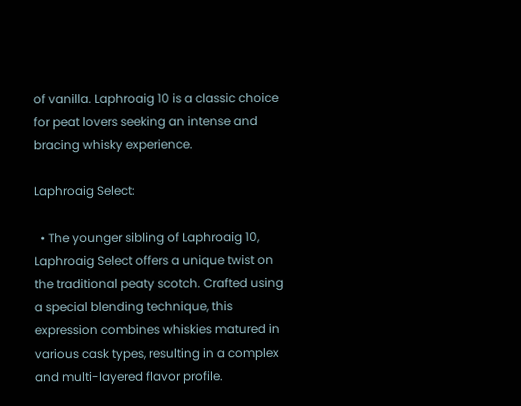of vanilla. Laphroaig 10 is a classic choice for peat lovers seeking an intense and bracing whisky experience.

Laphroaig Select:

  • The younger sibling of Laphroaig 10, Laphroaig Select offers a unique twist on the traditional peaty scotch. Crafted using a special blending technique, this expression combines whiskies matured in various cask types, resulting in a complex and multi-layered flavor profile.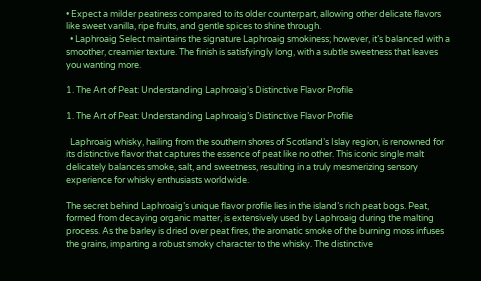• Expect a milder peatiness compared to its older counterpart, allowing other delicate flavors like sweet vanilla, ripe fruits, and gentle spices to shine through.
  • Laphroaig Select maintains the signature Laphroaig smokiness; however, it’s balanced with a smoother, creamier texture. The finish is satisfyingly long, with a subtle sweetness that leaves you wanting more.

1. The Art of Peat: Understanding Laphroaig's Distinctive Flavor Profile

1. The Art of Peat: Understanding Laphroaig’s Distinctive Flavor Profile

  Laphroaig whisky, hailing from the southern shores of Scotland’s Islay region, is renowned for its distinctive flavor that captures the essence of peat like no other. This iconic single malt delicately balances smoke, salt, and sweetness, resulting in a truly mesmerizing sensory experience for whisky enthusiasts worldwide.

The secret behind Laphroaig’s unique flavor profile lies in the island’s rich peat bogs. Peat, formed from decaying organic matter, is extensively used by Laphroaig during the malting process. As the barley is dried over peat fires, the aromatic smoke of the burning moss infuses the grains, imparting a robust smoky character to the whisky. The distinctive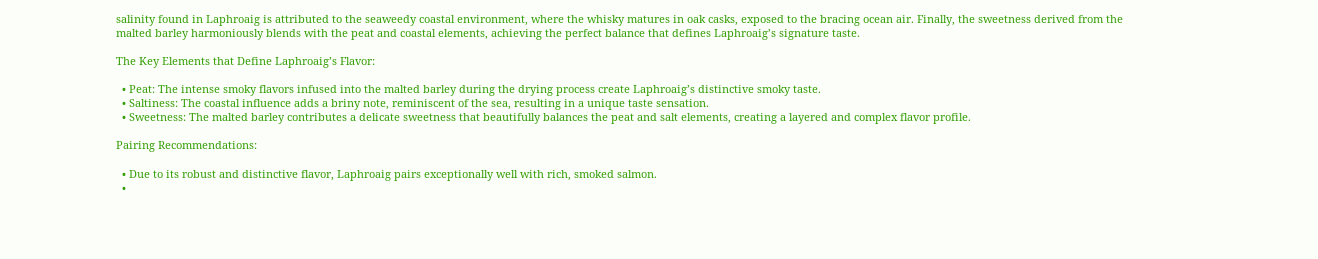salinity found in Laphroaig is attributed to the seaweedy coastal environment, where the whisky matures in oak casks, exposed to the bracing ocean air. Finally, the sweetness derived from the malted barley harmoniously blends with the peat and coastal elements, achieving the perfect balance that defines Laphroaig’s signature taste.

The Key Elements that Define Laphroaig’s Flavor:

  • Peat: The intense smoky flavors infused into the malted barley during the drying process create Laphroaig’s distinctive smoky taste.
  • Saltiness: The coastal influence adds a briny note, reminiscent of the sea, resulting in a unique taste sensation.
  • Sweetness: The malted barley contributes a delicate sweetness that beautifully balances the peat and salt elements, creating a layered and complex flavor profile.

Pairing Recommendations:

  • Due to its robust and distinctive flavor, Laphroaig pairs exceptionally well with rich, smoked salmon.
  •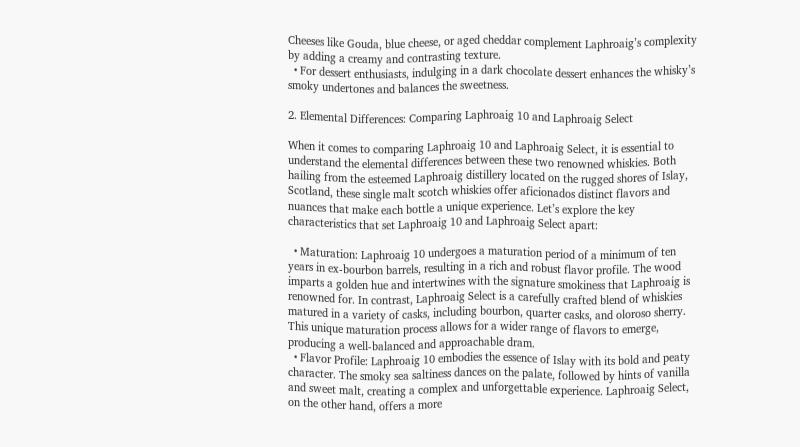Cheeses like Gouda, blue cheese, or aged cheddar complement Laphroaig’s complexity by adding a creamy and contrasting texture.
  • For dessert enthusiasts, indulging in a dark chocolate dessert enhances the whisky’s smoky undertones and balances the sweetness.

2. Elemental Differences: Comparing Laphroaig 10 and Laphroaig Select

When it comes to comparing Laphroaig 10 and Laphroaig Select, it is essential to understand the elemental differences between these two renowned whiskies. Both hailing from the esteemed Laphroaig distillery located on the rugged shores of Islay, Scotland, these single malt scotch whiskies offer aficionados distinct flavors and nuances that make each bottle a unique experience. Let’s explore the key characteristics that set Laphroaig 10 and Laphroaig Select apart:

  • Maturation: Laphroaig 10 undergoes a maturation period of a minimum of ten years in ex-bourbon barrels, resulting in a rich and robust flavor profile. The wood imparts a golden hue and intertwines with the signature smokiness that Laphroaig is renowned for. In contrast, Laphroaig Select is a carefully crafted blend of whiskies matured in a variety of casks, including bourbon, quarter casks, and oloroso sherry. This unique maturation process allows for a wider range of flavors to emerge, producing a well-balanced and approachable dram.
  • Flavor Profile: Laphroaig 10 embodies the essence of Islay with its bold and peaty character. The smoky sea saltiness dances on the palate, followed by hints of vanilla and sweet malt, creating a complex and unforgettable experience. Laphroaig Select, on the other hand, offers a more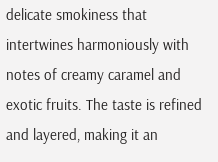delicate smokiness that intertwines harmoniously with notes of creamy caramel and exotic fruits. The taste is refined and layered, making it an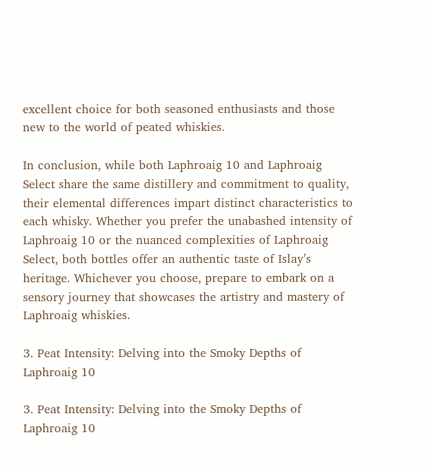excellent choice for both seasoned enthusiasts and those new to the world of peated whiskies.

In conclusion, while both Laphroaig 10 and Laphroaig Select share the same distillery and commitment to quality, their elemental differences impart distinct characteristics to each whisky. Whether you prefer the unabashed intensity of Laphroaig 10 or the nuanced complexities of Laphroaig Select, both bottles offer an authentic taste of Islay’s heritage. Whichever you choose, prepare to embark on a sensory journey that showcases the artistry and mastery of Laphroaig whiskies.

3. Peat Intensity: Delving into the Smoky Depths of Laphroaig 10

3. Peat Intensity: Delving into the Smoky Depths of Laphroaig 10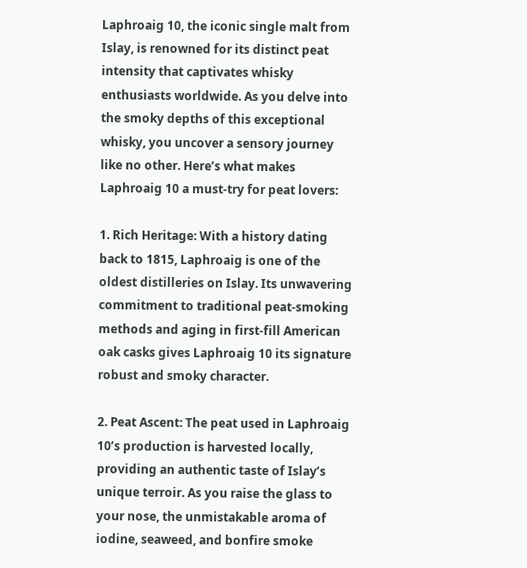Laphroaig 10, the iconic single malt from Islay, is renowned for its distinct peat intensity that captivates whisky enthusiasts worldwide. As you delve into the smoky depths of this exceptional whisky, you uncover a sensory journey like no other. Here’s what makes Laphroaig 10 a must-try for peat lovers:

1. Rich Heritage: With a history dating back to 1815, Laphroaig is one of the oldest distilleries on Islay. Its unwavering commitment to traditional peat-smoking methods and aging in first-fill American oak casks gives Laphroaig 10 its signature robust and smoky character.

2. Peat Ascent: The peat used in Laphroaig 10’s production is harvested locally, providing an authentic taste of Islay’s unique terroir. As you raise the glass to your nose, the unmistakable aroma of iodine, seaweed, and bonfire smoke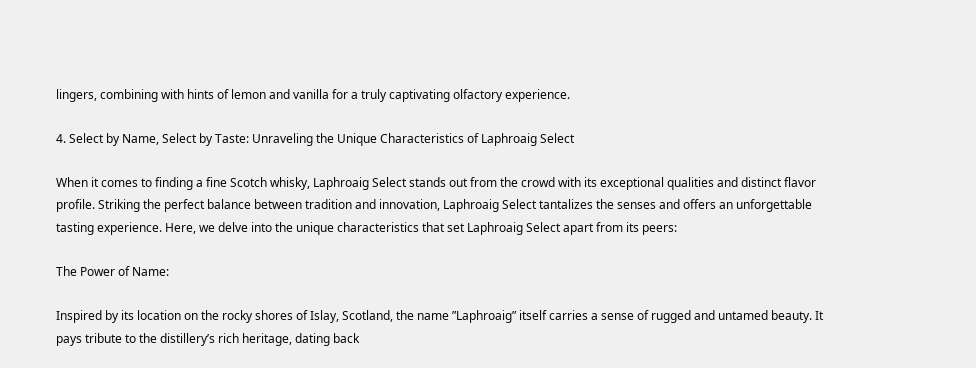lingers, combining with hints of lemon and vanilla for a truly captivating olfactory experience.

4. Select by Name, Select by Taste: Unraveling the Unique Characteristics of Laphroaig Select

When it comes to finding a fine Scotch whisky, Laphroaig Select stands out from the crowd with its exceptional qualities and distinct flavor profile. Striking the perfect balance between tradition and innovation, Laphroaig Select tantalizes the senses and offers an unforgettable tasting experience. Here, we delve into the unique characteristics that set Laphroaig Select apart from its peers:

The Power of Name:

Inspired by its location on the rocky shores of Islay, Scotland, the name ”Laphroaig” itself carries a sense of rugged and untamed beauty. It pays tribute to the distillery’s rich heritage, dating back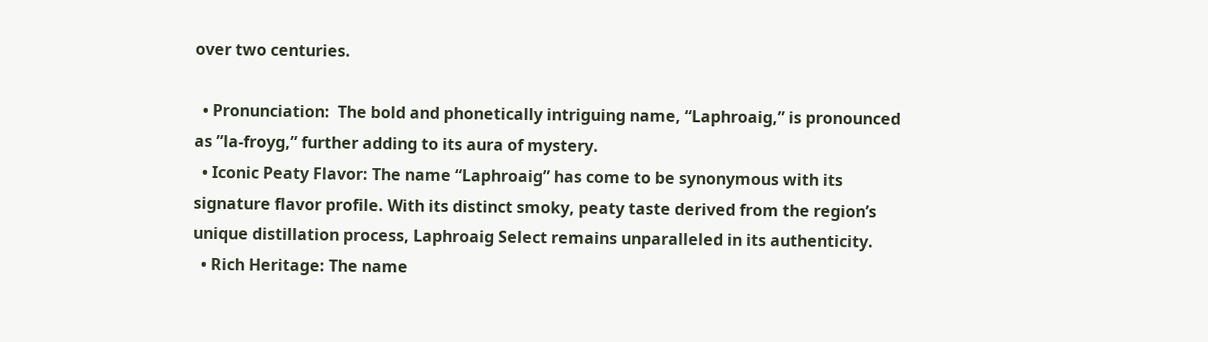over two centuries.

  • Pronunciation:  The bold and phonetically intriguing name, “Laphroaig,” is pronounced as ”la-froyg,” further adding to its aura of mystery.
  • Iconic Peaty Flavor: The name “Laphroaig” has come to be synonymous with its signature flavor profile. With its distinct smoky, peaty taste derived from the region’s unique distillation process, Laphroaig Select remains unparalleled in its authenticity.
  • Rich Heritage: The name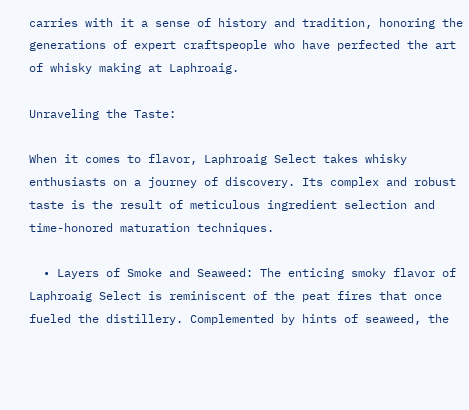carries with it a sense of history and tradition, honoring the generations of expert craftspeople who have perfected the art of whisky making at Laphroaig.

Unraveling the Taste:

When it comes to flavor, Laphroaig Select takes whisky enthusiasts on a journey of discovery. Its complex and robust taste is the result of meticulous ingredient selection and time-honored maturation techniques.

  • Layers of Smoke and Seaweed: The enticing smoky flavor of Laphroaig Select is reminiscent of the peat fires that once fueled the distillery. Complemented by hints of seaweed, the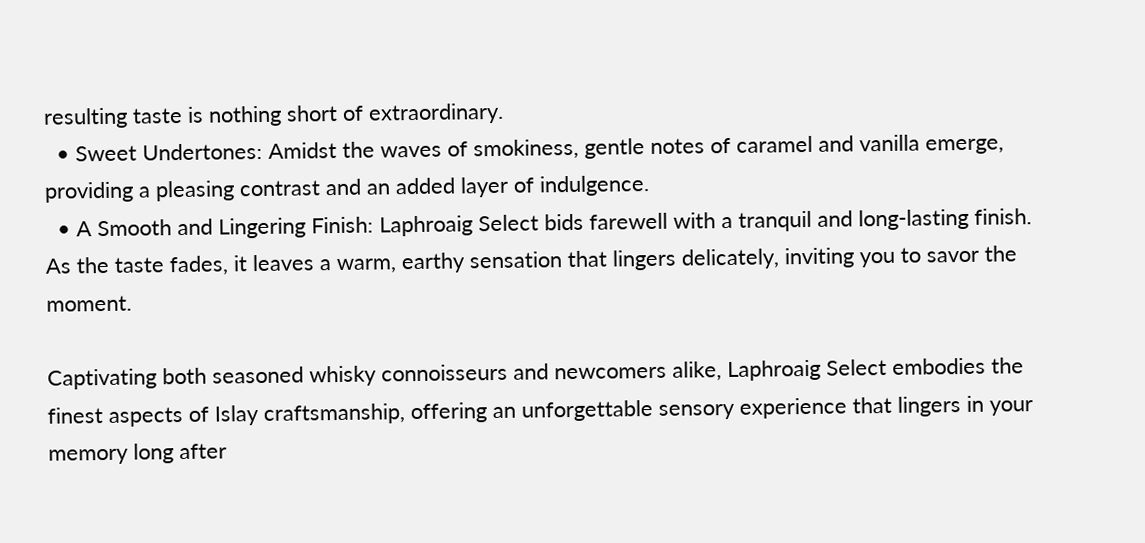resulting taste is nothing short of extraordinary.
  • Sweet Undertones: Amidst the waves of smokiness, gentle notes of caramel and vanilla emerge, providing a pleasing contrast and an added layer of indulgence.
  • A Smooth and Lingering Finish: Laphroaig Select bids farewell with a tranquil and long-lasting finish. As the taste fades, it leaves a warm, earthy sensation that lingers delicately, inviting you to savor the moment.

Captivating both seasoned whisky connoisseurs and newcomers alike, Laphroaig Select embodies the finest aspects of Islay craftsmanship, offering an unforgettable sensory experience that lingers in your memory long after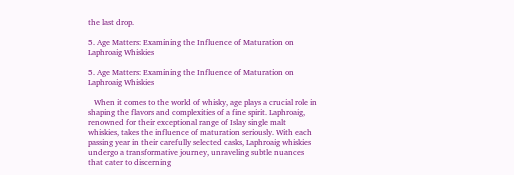the last drop.

5. Age Matters: Examining the Influence of Maturation on Laphroaig Whiskies

5. Age Matters: Examining the Influence of Maturation on Laphroaig Whiskies

   When it comes to the world of whisky, age plays a crucial role in shaping the flavors and complexities of a fine spirit. Laphroaig, renowned for their exceptional range of Islay single malt whiskies, takes the influence of maturation seriously. With each passing year in their carefully selected casks, Laphroaig whiskies undergo a transformative journey, unraveling subtle nuances that cater to discerning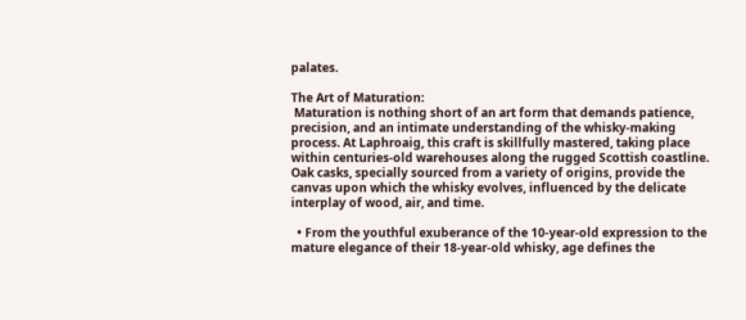palates.

The Art of Maturation:
 Maturation is nothing short of an art form that demands patience, precision, and an intimate understanding of the whisky-making process. At Laphroaig, this craft is skillfully mastered, taking place within centuries-old warehouses along the rugged Scottish coastline. Oak casks, specially sourced from a variety of origins, provide the canvas upon which the whisky evolves, influenced by the delicate interplay of wood, air, and time.

  • From the youthful exuberance of the 10-year-old expression to the mature elegance of their 18-year-old whisky, age defines the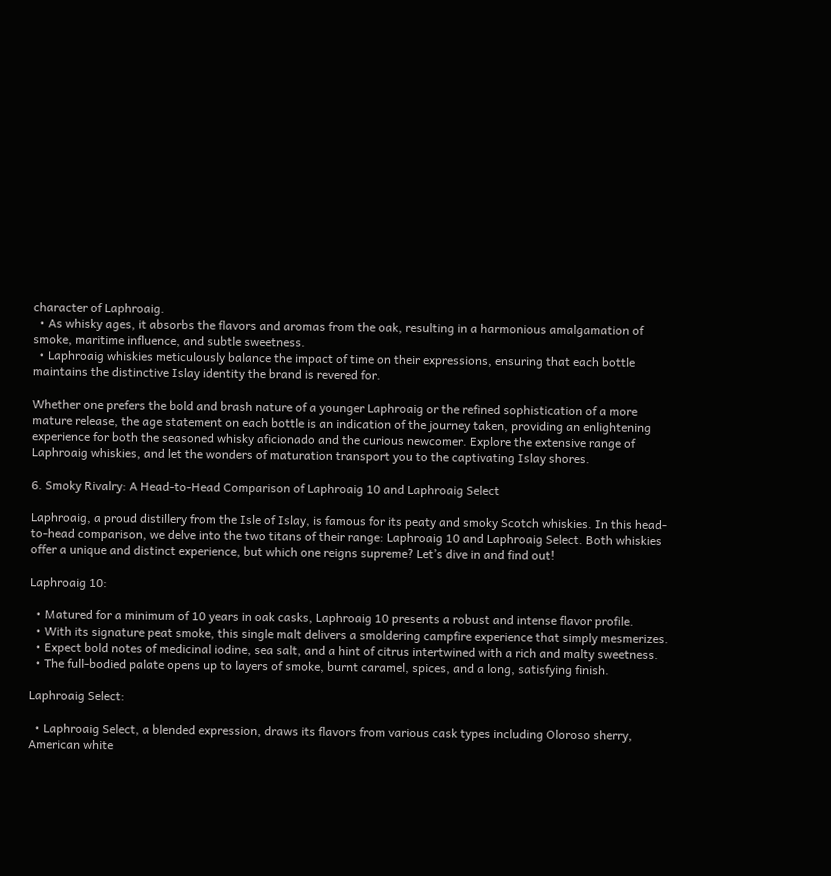character of Laphroaig.
  • As whisky ages, it absorbs the flavors and aromas from the oak, resulting in a harmonious amalgamation of smoke, maritime influence, and subtle sweetness.
  • Laphroaig whiskies meticulously balance the impact of time on their expressions, ensuring that each bottle maintains the distinctive Islay identity the brand is revered for.

Whether one prefers the bold and brash nature of a younger Laphroaig or the refined sophistication of a more mature release, the age statement on each bottle is an indication of the journey taken, providing an enlightening experience for both the seasoned whisky aficionado and the curious newcomer. Explore the extensive range of Laphroaig whiskies, and let the wonders of maturation transport you to the captivating Islay shores.

6. Smoky Rivalry: A Head-to-Head Comparison of Laphroaig 10 and Laphroaig Select

Laphroaig, a proud distillery from the Isle of Islay, is famous for its peaty and smoky Scotch whiskies. In this head-to-head comparison, we delve into the two titans of their range: Laphroaig 10 and Laphroaig Select. Both whiskies offer a unique and distinct experience, but which one reigns supreme? Let’s dive in and find out!

Laphroaig 10:

  • Matured for a minimum of 10 years in oak casks, Laphroaig 10 presents a robust and intense flavor profile.
  • With its signature peat smoke, this single malt delivers a smoldering campfire experience that simply mesmerizes.
  • Expect bold notes of medicinal iodine, sea salt, and a hint of citrus intertwined with a rich and malty sweetness.
  • The full-bodied palate opens up to layers of smoke, burnt caramel, spices, and a long, satisfying finish.

Laphroaig Select:

  • Laphroaig Select, a blended expression, draws its flavors from various cask types including Oloroso sherry, American white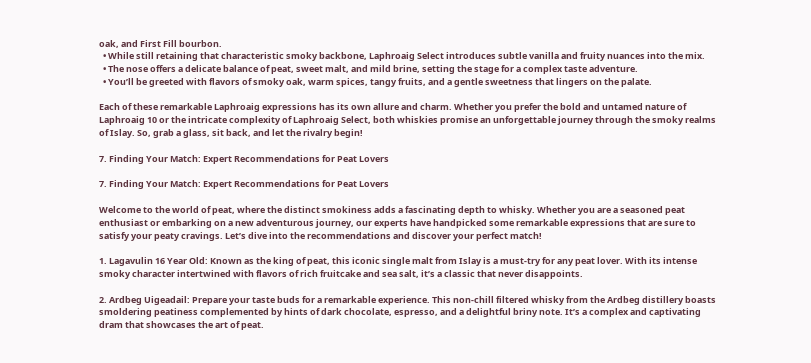oak, and First Fill bourbon.
  • While still retaining that characteristic smoky backbone, Laphroaig Select introduces subtle vanilla and fruity nuances into the mix.
  • The nose offers a delicate balance of peat, sweet malt, and mild brine, setting the stage for a complex taste adventure.
  • You’ll be greeted with flavors of smoky oak, warm spices, tangy fruits, and a gentle sweetness that lingers on the palate.

Each of these remarkable Laphroaig expressions has its own allure and charm. Whether you prefer the bold and untamed nature of Laphroaig 10 or the intricate complexity of Laphroaig Select, both whiskies promise an unforgettable journey through the smoky realms of Islay. So, grab a glass, sit back, and let the rivalry begin!

7. Finding Your Match: Expert Recommendations for Peat Lovers

7. Finding Your Match: Expert Recommendations for Peat Lovers

Welcome to the world of peat, where the distinct smokiness adds a fascinating depth to whisky. Whether you are a seasoned peat enthusiast or embarking on a new adventurous journey, our experts have handpicked some remarkable expressions that are sure to satisfy your peaty cravings. Let’s dive into the recommendations and discover your perfect match!

1. Lagavulin 16 Year Old: Known as the king of peat, this iconic single malt from Islay is a must-try for any peat lover. With its intense smoky character intertwined with flavors of rich fruitcake and sea salt, it’s a classic that never disappoints.

2. Ardbeg Uigeadail: Prepare your taste buds for a remarkable experience. This non-chill filtered whisky from the Ardbeg distillery boasts smoldering peatiness complemented by hints of dark chocolate, espresso, and a delightful briny note. It’s a complex and captivating dram that showcases the art of peat.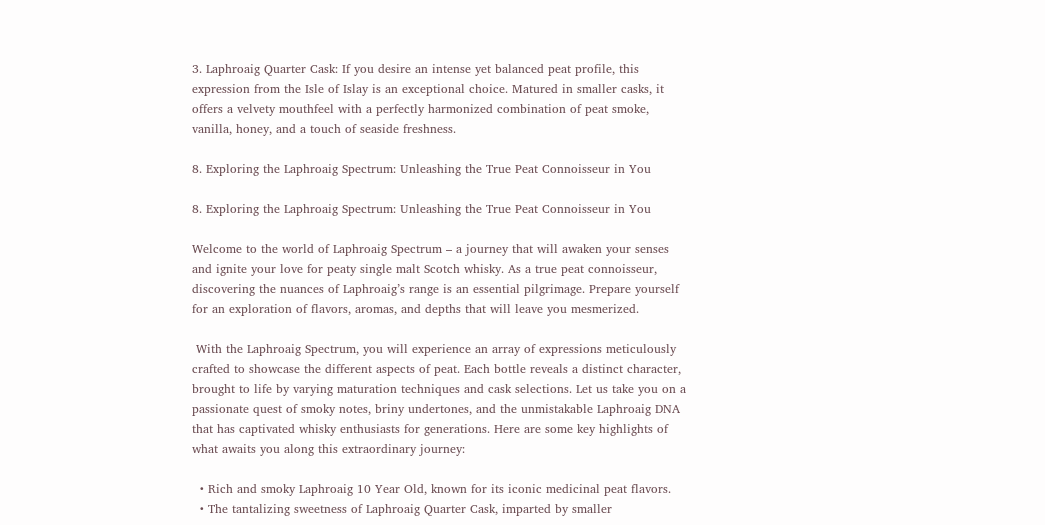3. Laphroaig Quarter Cask: If you desire an intense yet balanced peat profile, this expression from the Isle of Islay is an exceptional choice. Matured in smaller casks, it offers a velvety mouthfeel with a perfectly harmonized combination of peat smoke, vanilla, honey, and a touch of seaside freshness.

8. Exploring the Laphroaig Spectrum: Unleashing the True Peat Connoisseur in You

8. Exploring the Laphroaig Spectrum: Unleashing the True Peat Connoisseur in You

Welcome to the world of Laphroaig Spectrum – a journey that will awaken your senses and ignite your love for peaty single malt Scotch whisky. As a true peat connoisseur, discovering the nuances of Laphroaig’s range is an essential pilgrimage. Prepare yourself for an exploration of flavors, aromas, and depths that will leave you mesmerized.

 With the Laphroaig Spectrum, you will experience an array of expressions meticulously crafted to showcase the different aspects of peat. Each bottle reveals a distinct character, brought to life by varying maturation techniques and cask selections. Let us take you on a passionate quest of smoky notes, briny undertones, and the unmistakable Laphroaig DNA that has captivated whisky enthusiasts for generations. Here are some key highlights of what awaits you along this extraordinary journey:

  • Rich and smoky Laphroaig 10 Year Old, known for its iconic medicinal peat flavors.
  • The tantalizing sweetness of Laphroaig Quarter Cask, imparted by smaller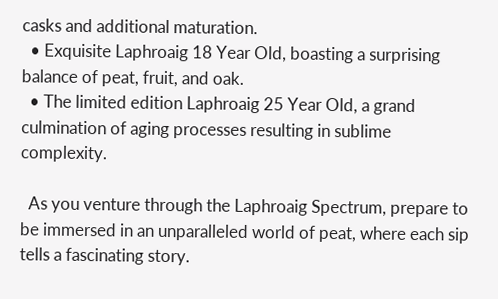casks and additional maturation.
  • Exquisite Laphroaig 18 Year Old, boasting a surprising balance of peat, fruit, and oak.
  • The limited edition Laphroaig 25 Year Old, a grand culmination of aging processes resulting in sublime complexity.

  As you venture through the Laphroaig Spectrum, prepare to be immersed in an unparalleled world of peat, where each sip tells a fascinating story.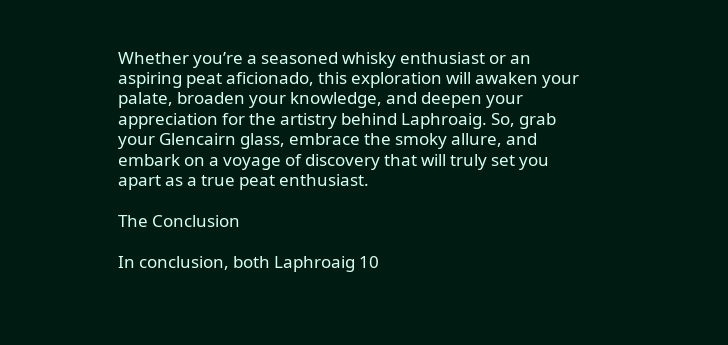Whether you’re a seasoned whisky enthusiast or an aspiring peat aficionado, this exploration will awaken your palate, broaden your knowledge, and deepen your appreciation for the artistry behind Laphroaig. So, grab your Glencairn glass, embrace the smoky allure, and embark on a voyage of discovery that will truly set you apart as a true peat enthusiast.

The Conclusion

In conclusion, both Laphroaig 10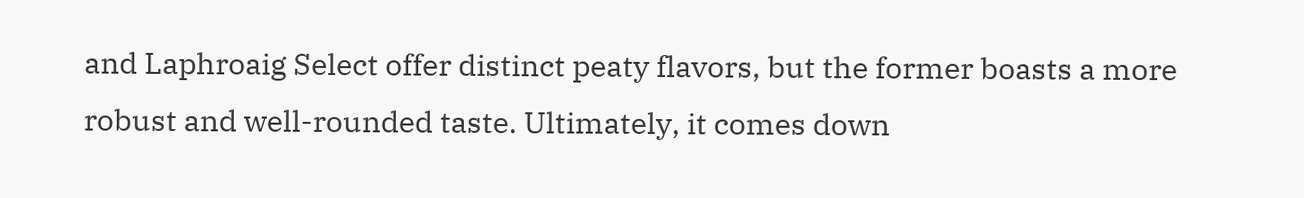and Laphroaig Select offer distinct peaty flavors, but the former boasts a more robust and well-rounded taste. Ultimately, it comes down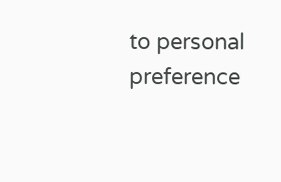to personal preference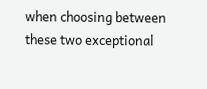when choosing between these two exceptional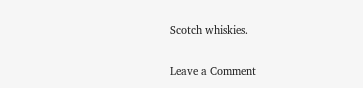Scotch whiskies.

Leave a Comment